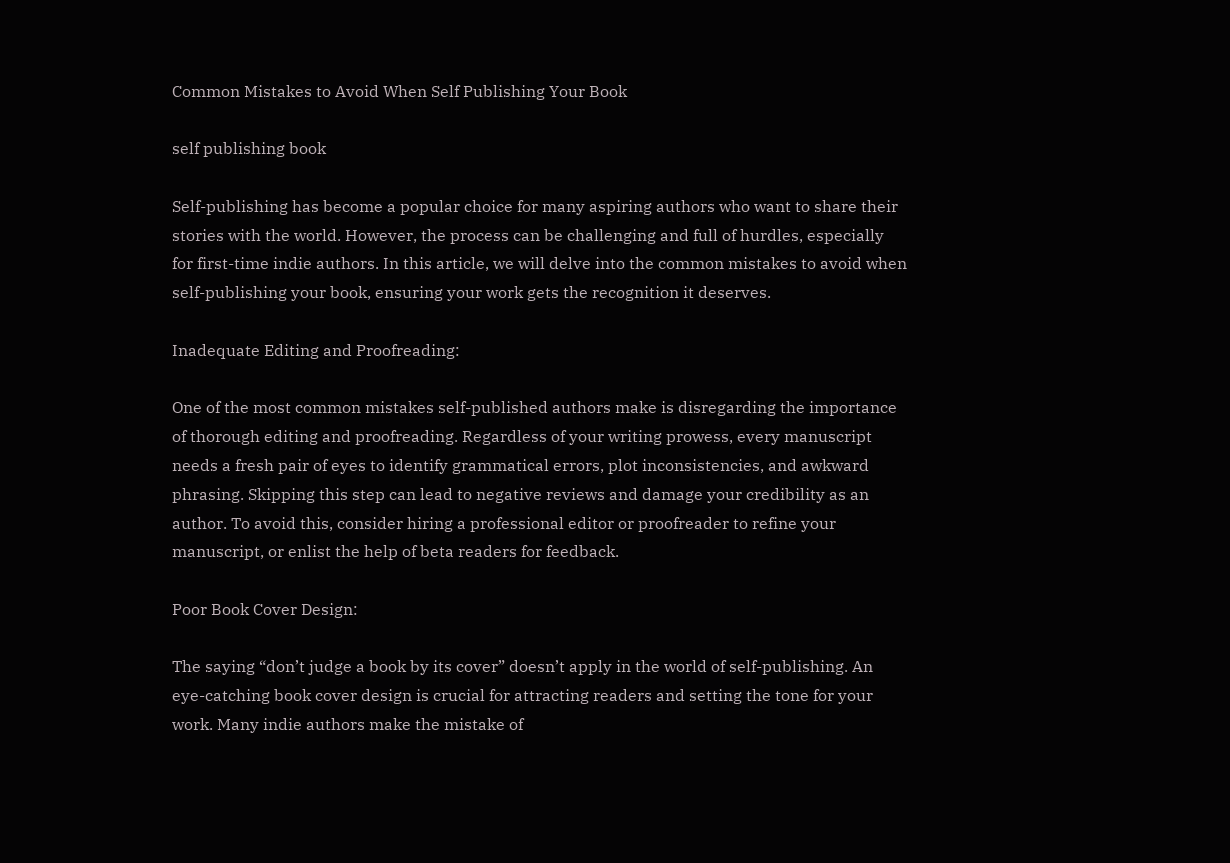Common Mistakes to Avoid When Self Publishing Your Book

self publishing book

Self-publishing has become a popular choice for many aspiring authors who want to share their stories with the world. However, the process can be challenging and full of hurdles, especially for first-time indie authors. In this article, we will delve into the common mistakes to avoid when self-publishing your book, ensuring your work gets the recognition it deserves.

Inadequate Editing and Proofreading:

One of the most common mistakes self-published authors make is disregarding the importance of thorough editing and proofreading. Regardless of your writing prowess, every manuscript needs a fresh pair of eyes to identify grammatical errors, plot inconsistencies, and awkward phrasing. Skipping this step can lead to negative reviews and damage your credibility as an author. To avoid this, consider hiring a professional editor or proofreader to refine your manuscript, or enlist the help of beta readers for feedback.

Poor Book Cover Design:

The saying “don’t judge a book by its cover” doesn’t apply in the world of self-publishing. An eye-catching book cover design is crucial for attracting readers and setting the tone for your work. Many indie authors make the mistake of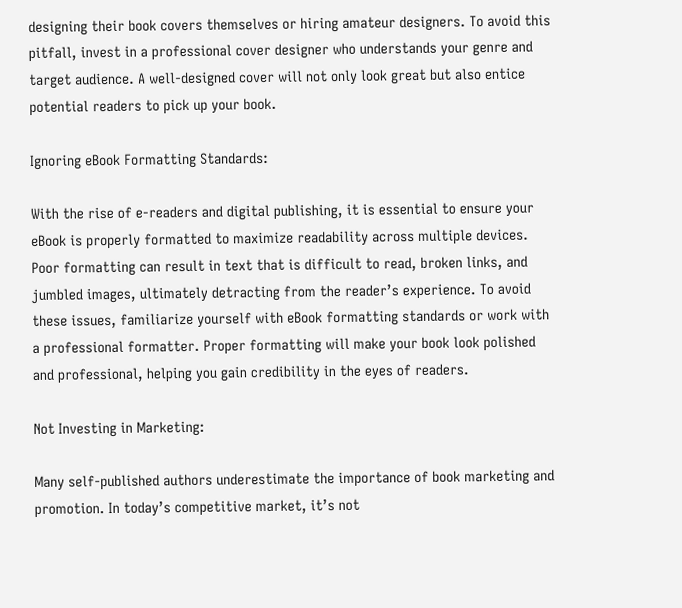designing their book covers themselves or hiring amateur designers. To avoid this pitfall, invest in a professional cover designer who understands your genre and target audience. A well-designed cover will not only look great but also entice potential readers to pick up your book.

Ignoring eBook Formatting Standards:

With the rise of e-readers and digital publishing, it is essential to ensure your eBook is properly formatted to maximize readability across multiple devices. Poor formatting can result in text that is difficult to read, broken links, and jumbled images, ultimately detracting from the reader’s experience. To avoid these issues, familiarize yourself with eBook formatting standards or work with a professional formatter. Proper formatting will make your book look polished and professional, helping you gain credibility in the eyes of readers.

Not Investing in Marketing:

Many self-published authors underestimate the importance of book marketing and promotion. In today’s competitive market, it’s not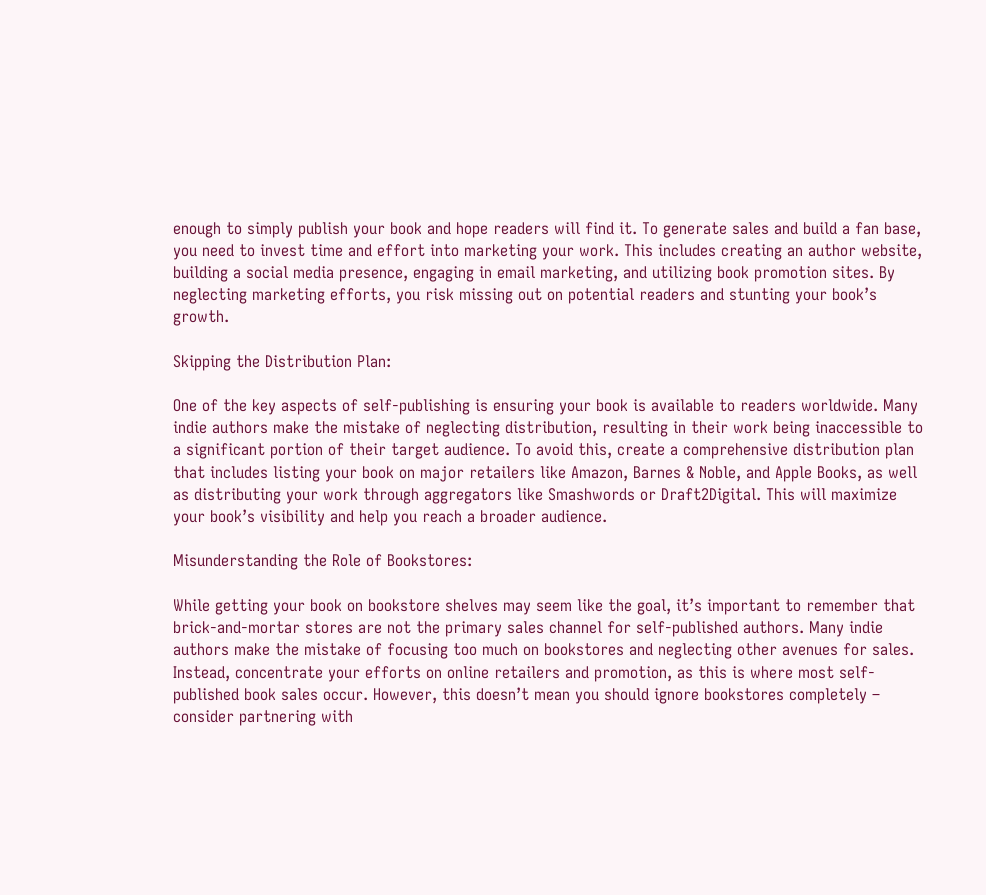enough to simply publish your book and hope readers will find it. To generate sales and build a fan base, you need to invest time and effort into marketing your work. This includes creating an author website, building a social media presence, engaging in email marketing, and utilizing book promotion sites. By neglecting marketing efforts, you risk missing out on potential readers and stunting your book’s growth.

Skipping the Distribution Plan:

One of the key aspects of self-publishing is ensuring your book is available to readers worldwide. Many indie authors make the mistake of neglecting distribution, resulting in their work being inaccessible to a significant portion of their target audience. To avoid this, create a comprehensive distribution plan that includes listing your book on major retailers like Amazon, Barnes & Noble, and Apple Books, as well as distributing your work through aggregators like Smashwords or Draft2Digital. This will maximize your book’s visibility and help you reach a broader audience.

Misunderstanding the Role of Bookstores:

While getting your book on bookstore shelves may seem like the goal, it’s important to remember that brick-and-mortar stores are not the primary sales channel for self-published authors. Many indie authors make the mistake of focusing too much on bookstores and neglecting other avenues for sales. Instead, concentrate your efforts on online retailers and promotion, as this is where most self-published book sales occur. However, this doesn’t mean you should ignore bookstores completely – consider partnering with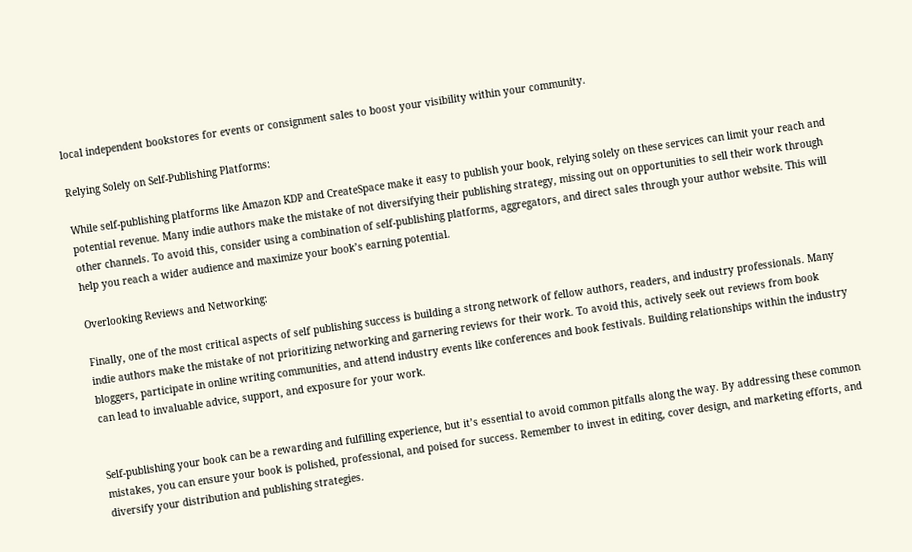local independent bookstores for events or consignment sales to boost your visibility within your community.

Relying Solely on Self-Publishing Platforms:

While self-publishing platforms like Amazon KDP and CreateSpace make it easy to publish your book, relying solely on these services can limit your reach and potential revenue. Many indie authors make the mistake of not diversifying their publishing strategy, missing out on opportunities to sell their work through other channels. To avoid this, consider using a combination of self-publishing platforms, aggregators, and direct sales through your author website. This will help you reach a wider audience and maximize your book’s earning potential.

Overlooking Reviews and Networking:

Finally, one of the most critical aspects of self publishing success is building a strong network of fellow authors, readers, and industry professionals. Many indie authors make the mistake of not prioritizing networking and garnering reviews for their work. To avoid this, actively seek out reviews from book bloggers, participate in online writing communities, and attend industry events like conferences and book festivals. Building relationships within the industry can lead to invaluable advice, support, and exposure for your work.


Self-publishing your book can be a rewarding and fulfilling experience, but it’s essential to avoid common pitfalls along the way. By addressing these common mistakes, you can ensure your book is polished, professional, and poised for success. Remember to invest in editing, cover design, and marketing efforts, and diversify your distribution and publishing strategies.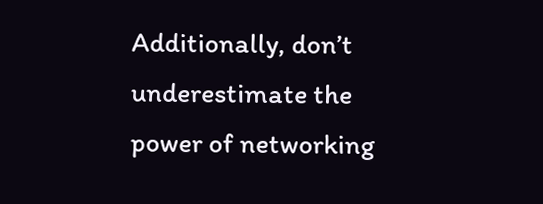Additionally, don’t underestimate the power of networking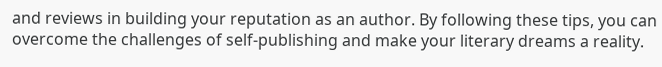and reviews in building your reputation as an author. By following these tips, you can overcome the challenges of self-publishing and make your literary dreams a reality.